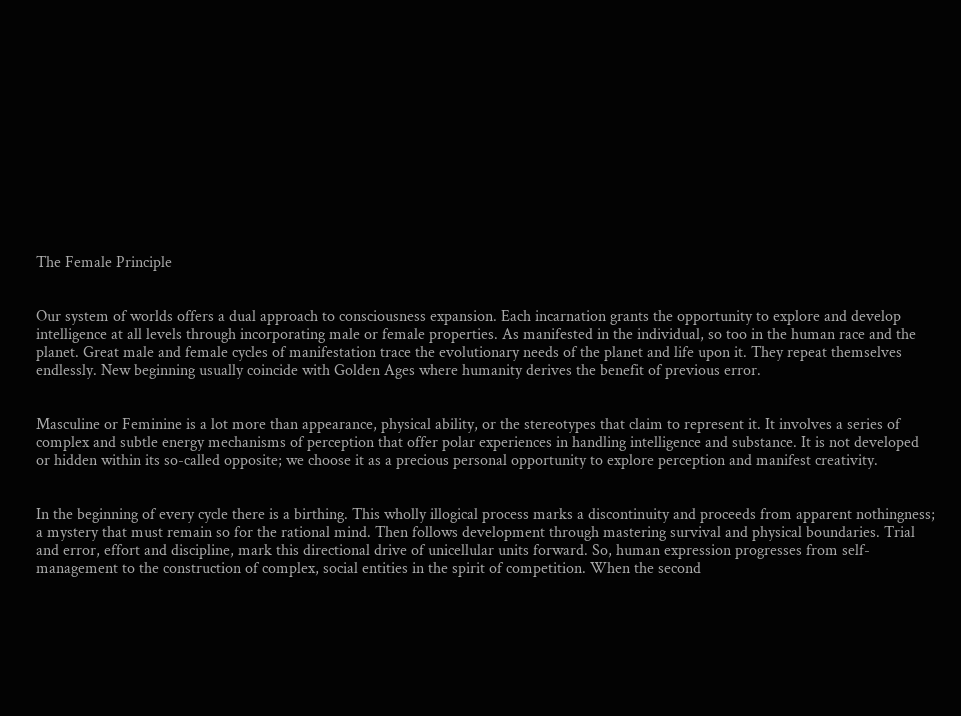The Female Principle


Our system of worlds offers a dual approach to consciousness expansion. Each incarnation grants the opportunity to explore and develop intelligence at all levels through incorporating male or female properties. As manifested in the individual, so too in the human race and the planet. Great male and female cycles of manifestation trace the evolutionary needs of the planet and life upon it. They repeat themselves endlessly. New beginning usually coincide with Golden Ages where humanity derives the benefit of previous error.


Masculine or Feminine is a lot more than appearance, physical ability, or the stereotypes that claim to represent it. It involves a series of complex and subtle energy mechanisms of perception that offer polar experiences in handling intelligence and substance. It is not developed or hidden within its so-called opposite; we choose it as a precious personal opportunity to explore perception and manifest creativity.


In the beginning of every cycle there is a birthing. This wholly illogical process marks a discontinuity and proceeds from apparent nothingness; a mystery that must remain so for the rational mind. Then follows development through mastering survival and physical boundaries. Trial and error, effort and discipline, mark this directional drive of unicellular units forward. So, human expression progresses from self-management to the construction of complex, social entities in the spirit of competition. When the second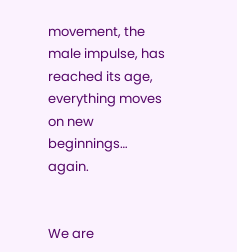movement, the male impulse, has reached its age, everything moves on new beginnings… again.


We are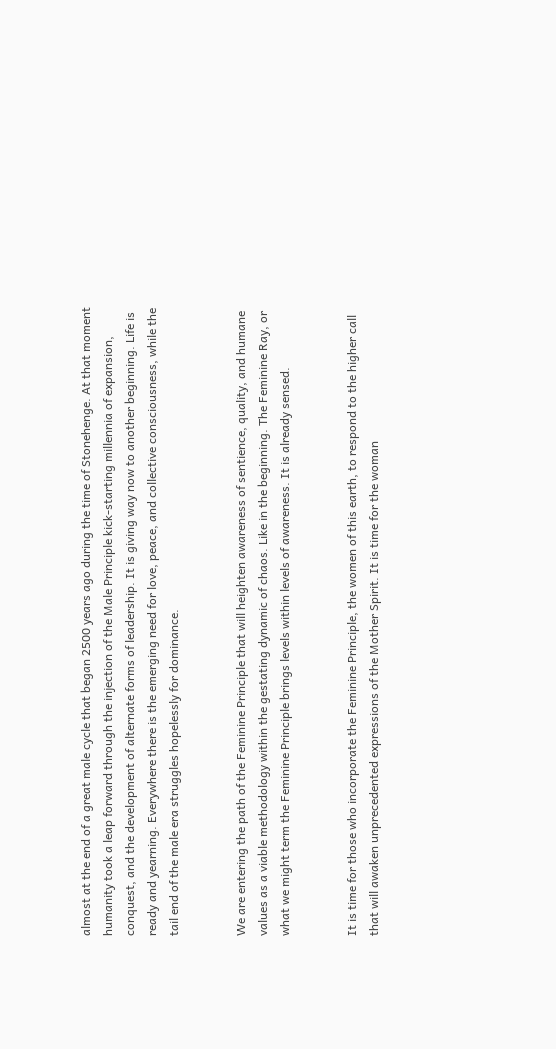almost at the end of a great male cycle that began 2500 years ago during the time of Stonehenge. At that moment humanity took a leap forward through the injection of the Male Principle kick-starting millennia of expansion, conquest, and the development of alternate forms of leadership. It is giving way now to another beginning. Life is ready and yearning. Everywhere there is the emerging need for love, peace, and collective consciousness, while the tail end of the male era struggles hopelessly for dominance.


We are entering the path of the Feminine Principle that will heighten awareness of sentience, quality, and humane values as a viable methodology within the gestating dynamic of chaos. Like in the beginning. The Feminine Ray, or what we might term the Feminine Principle brings levels within levels of awareness. It is already sensed.


It is time for those who incorporate the Feminine Principle, the women of this earth, to respond to the higher call that will awaken unprecedented expressions of the Mother Spirit. It is time for the woman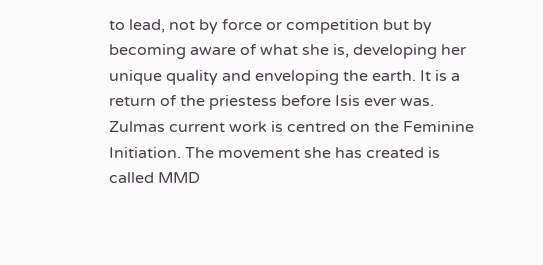to lead, not by force or competition but by becoming aware of what she is, developing her unique quality and enveloping the earth. It is a return of the priestess before Isis ever was. Zulmas current work is centred on the Feminine Initiation. The movement she has created is called MMD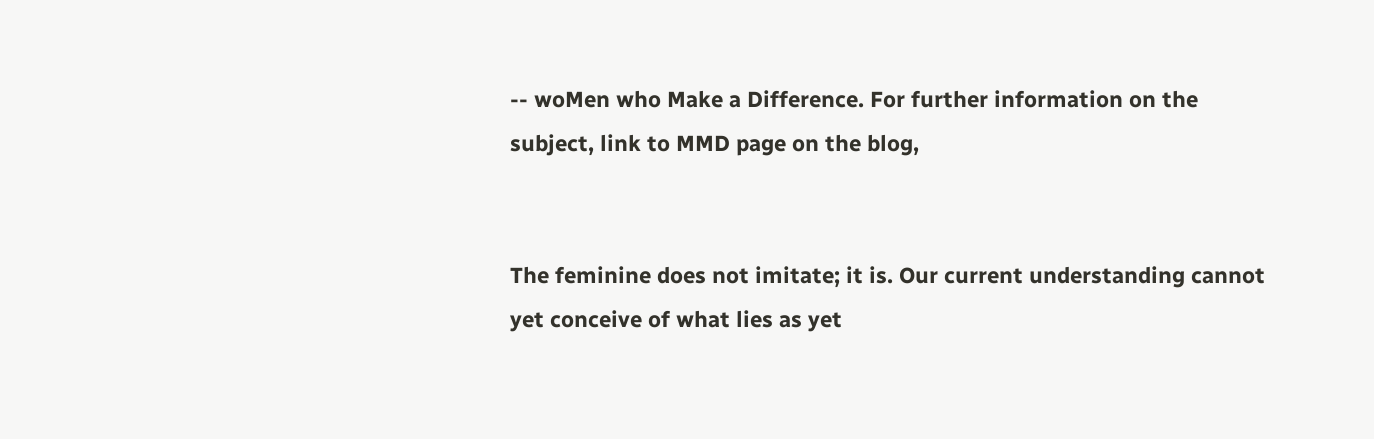-- woMen who Make a Difference. For further information on the subject, link to MMD page on the blog,


The feminine does not imitate; it is. Our current understanding cannot yet conceive of what lies as yet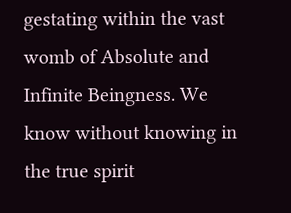gestating within the vast womb of Absolute and Infinite Beingness. We know without knowing in the true spirit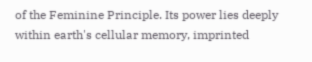of the Feminine Principle. Its power lies deeply within earth's cellular memory, imprinted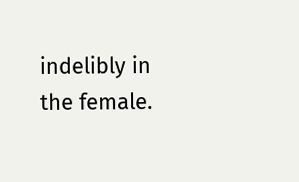indelibly in the female.